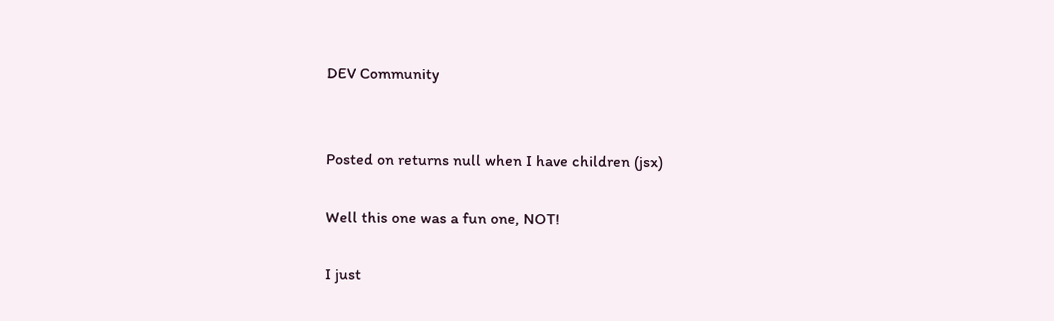DEV Community


Posted on returns null when I have children (jsx)

Well this one was a fun one, NOT!

I just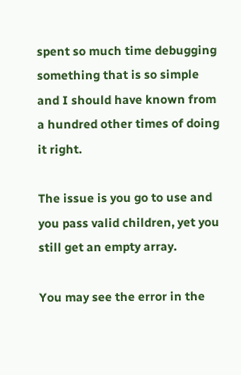spent so much time debugging something that is so simple and I should have known from a hundred other times of doing it right.

The issue is you go to use and you pass valid children, yet you still get an empty array.

You may see the error in the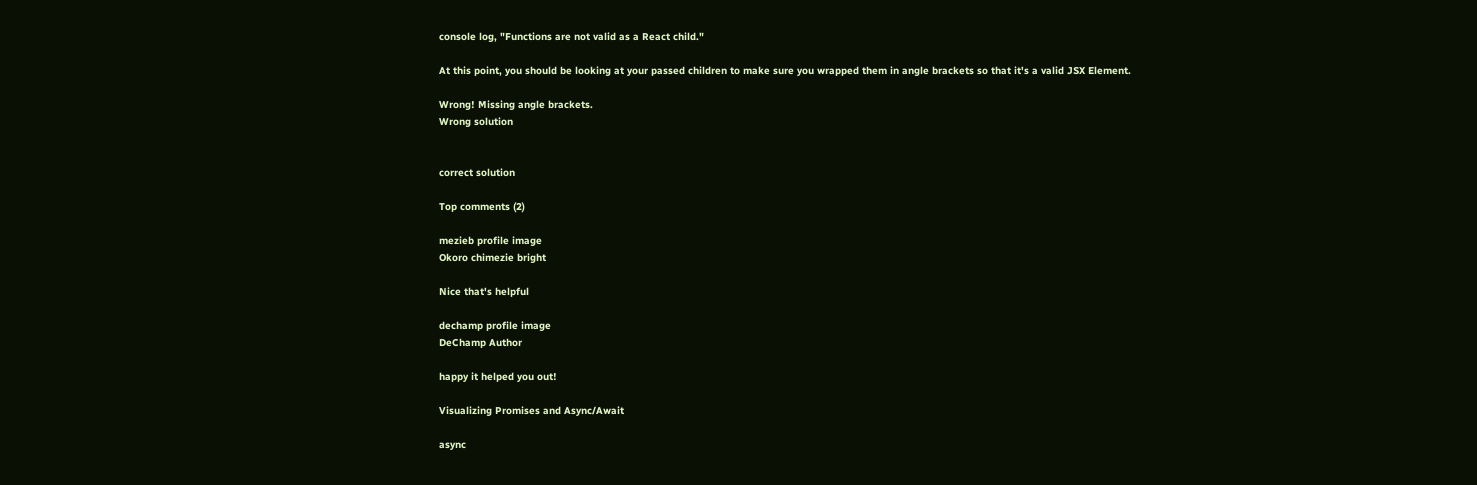console log, "Functions are not valid as a React child."

At this point, you should be looking at your passed children to make sure you wrapped them in angle brackets so that it's a valid JSX Element.

Wrong! Missing angle brackets.
Wrong solution


correct solution

Top comments (2)

mezieb profile image
Okoro chimezie bright

Nice that's helpful

dechamp profile image
DeChamp Author

happy it helped you out!

Visualizing Promises and Async/Await

async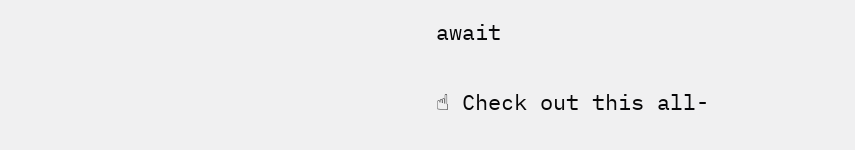await

☝ Check out this all-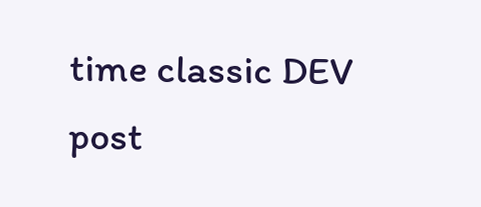time classic DEV post